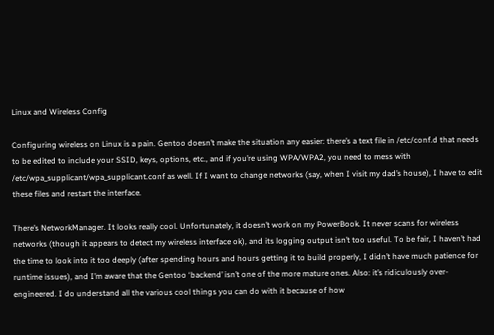Linux and Wireless Config

Configuring wireless on Linux is a pain. Gentoo doesn’t make the situation any easier: there’s a text file in /etc/conf.d that needs to be edited to include your SSID, keys, options, etc., and if you’re using WPA/WPA2, you need to mess with /etc/wpa_supplicant/wpa_supplicant.conf as well. If I want to change networks (say, when I visit my dad’s house), I have to edit these files and restart the interface.

There’s NetworkManager. It looks really cool. Unfortunately, it doesn’t work on my PowerBook. It never scans for wireless networks (though it appears to detect my wireless interface ok), and its logging output isn’t too useful. To be fair, I haven’t had the time to look into it too deeply (after spending hours and hours getting it to build properly, I didn’t have much patience for runtime issues), and I’m aware that the Gentoo ‘backend’ isn’t one of the more mature ones. Also: it’s ridiculously over-engineered. I do understand all the various cool things you can do with it because of how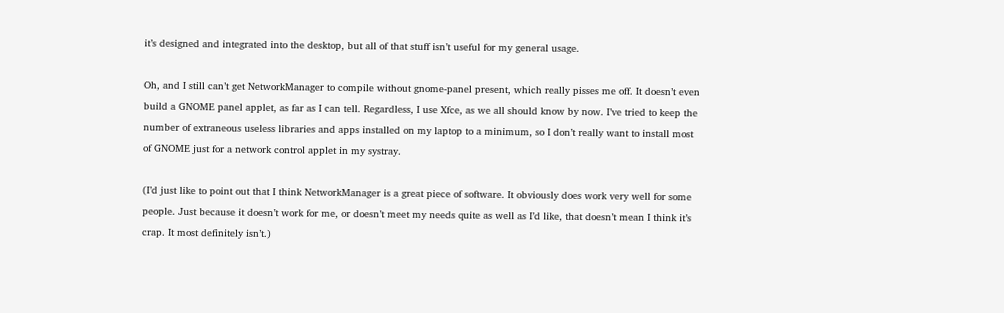it’s designed and integrated into the desktop, but all of that stuff isn’t useful for my general usage.

Oh, and I still can’t get NetworkManager to compile without gnome-panel present, which really pisses me off. It doesn’t even build a GNOME panel applet, as far as I can tell. Regardless, I use Xfce, as we all should know by now. I’ve tried to keep the number of extraneous useless libraries and apps installed on my laptop to a minimum, so I don’t really want to install most of GNOME just for a network control applet in my systray.

(I’d just like to point out that I think NetworkManager is a great piece of software. It obviously does work very well for some people. Just because it doesn’t work for me, or doesn’t meet my needs quite as well as I’d like, that doesn’t mean I think it’s crap. It most definitely isn’t.)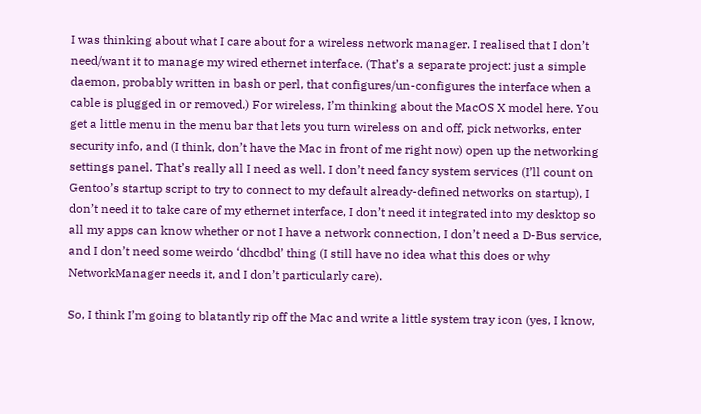I was thinking about what I care about for a wireless network manager. I realised that I don’t need/want it to manage my wired ethernet interface. (That’s a separate project: just a simple daemon, probably written in bash or perl, that configures/un-configures the interface when a cable is plugged in or removed.) For wireless, I’m thinking about the MacOS X model here. You get a little menu in the menu bar that lets you turn wireless on and off, pick networks, enter security info, and (I think, don’t have the Mac in front of me right now) open up the networking settings panel. That’s really all I need as well. I don’t need fancy system services (I’ll count on Gentoo’s startup script to try to connect to my default already-defined networks on startup), I don’t need it to take care of my ethernet interface, I don’t need it integrated into my desktop so all my apps can know whether or not I have a network connection, I don’t need a D-Bus service, and I don’t need some weirdo ‘dhcdbd’ thing (I still have no idea what this does or why NetworkManager needs it, and I don’t particularly care).

So, I think I’m going to blatantly rip off the Mac and write a little system tray icon (yes, I know,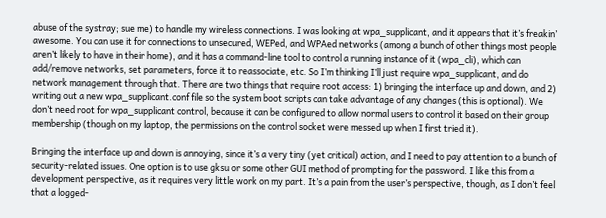abuse of the systray; sue me) to handle my wireless connections. I was looking at wpa_supplicant, and it appears that it’s freakin’ awesome. You can use it for connections to unsecured, WEPed, and WPAed networks (among a bunch of other things most people aren’t likely to have in their home), and it has a command-line tool to control a running instance of it (wpa_cli), which can add/remove networks, set parameters, force it to reassociate, etc. So I’m thinking I’ll just require wpa_supplicant, and do network management through that. There are two things that require root access: 1) bringing the interface up and down, and 2) writing out a new wpa_supplicant.conf file so the system boot scripts can take advantage of any changes (this is optional). We don’t need root for wpa_supplicant control, because it can be configured to allow normal users to control it based on their group membership (though on my laptop, the permissions on the control socket were messed up when I first tried it).

Bringing the interface up and down is annoying, since it’s a very tiny (yet critical) action, and I need to pay attention to a bunch of security-related issues. One option is to use gksu or some other GUI method of prompting for the password. I like this from a development perspective, as it requires very little work on my part. It’s a pain from the user’s perspective, though, as I don’t feel that a logged-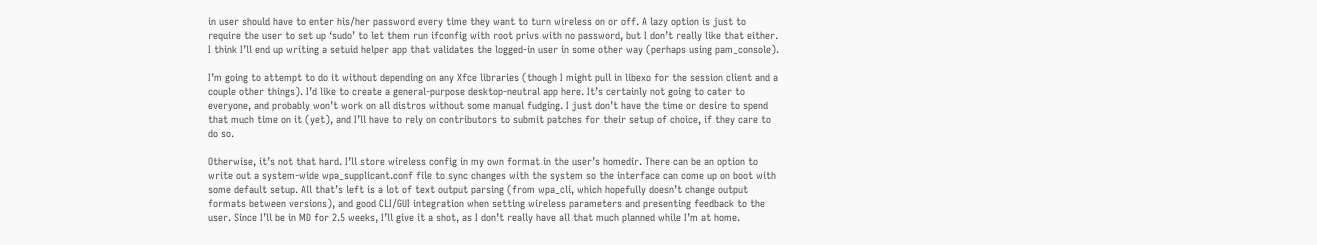in user should have to enter his/her password every time they want to turn wireless on or off. A lazy option is just to require the user to set up ‘sudo’ to let them run ifconfig with root privs with no password, but I don’t really like that either. I think I’ll end up writing a setuid helper app that validates the logged-in user in some other way (perhaps using pam_console).

I’m going to attempt to do it without depending on any Xfce libraries (though I might pull in libexo for the session client and a couple other things). I’d like to create a general-purpose desktop-neutral app here. It’s certainly not going to cater to everyone, and probably won’t work on all distros without some manual fudging. I just don’t have the time or desire to spend that much time on it (yet), and I’ll have to rely on contributors to submit patches for their setup of choice, if they care to do so.

Otherwise, it’s not that hard. I’ll store wireless config in my own format in the user’s homedir. There can be an option to write out a system-wide wpa_supplicant.conf file to sync changes with the system so the interface can come up on boot with some default setup. All that’s left is a lot of text output parsing (from wpa_cli, which hopefully doesn’t change output formats between versions), and good CLI/GUI integration when setting wireless parameters and presenting feedback to the user. Since I’ll be in MD for 2.5 weeks, I’ll give it a shot, as I don’t really have all that much planned while I’m at home.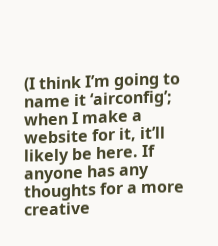(I think I’m going to name it ‘airconfig’; when I make a website for it, it’ll likely be here. If anyone has any thoughts for a more creative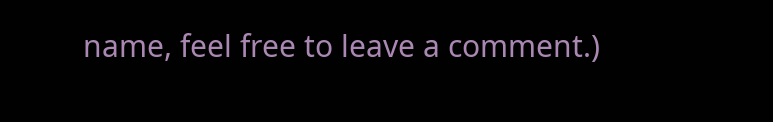name, feel free to leave a comment.)